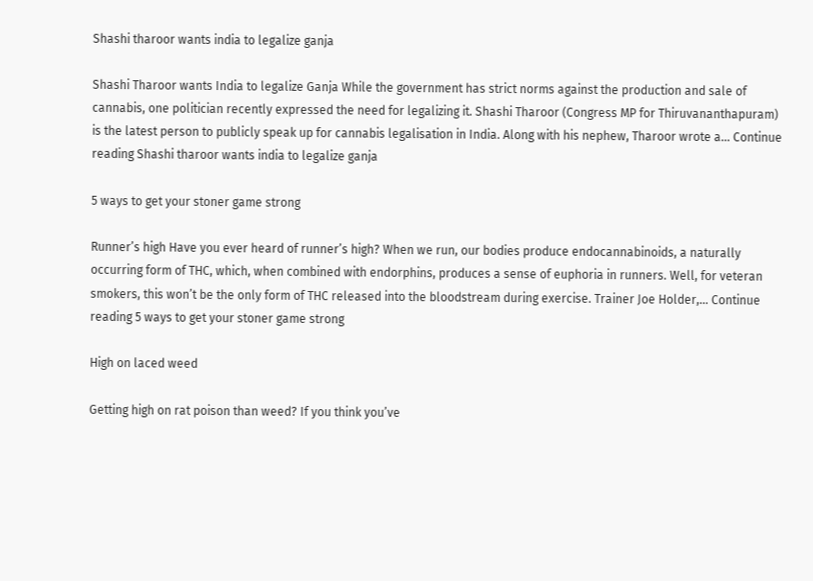Shashi tharoor wants india to legalize ganja

Shashi Tharoor wants India to legalize Ganja While the government has strict norms against the production and sale of cannabis, one politician recently expressed the need for legalizing it. Shashi Tharoor (Congress MP for Thiruvananthapuram) is the latest person to publicly speak up for cannabis legalisation in India. Along with his nephew, Tharoor wrote a… Continue reading Shashi tharoor wants india to legalize ganja

5 ways to get your stoner game strong

Runner’s high Have you ever heard of runner’s high? When we run, our bodies produce endocannabinoids, a naturally occurring form of THC, which, when combined with endorphins, produces a sense of euphoria in runners. Well, for veteran smokers, this won’t be the only form of THC released into the bloodstream during exercise. Trainer Joe Holder,… Continue reading 5 ways to get your stoner game strong

High on laced weed

Getting high on rat poison than weed? If you think you’ve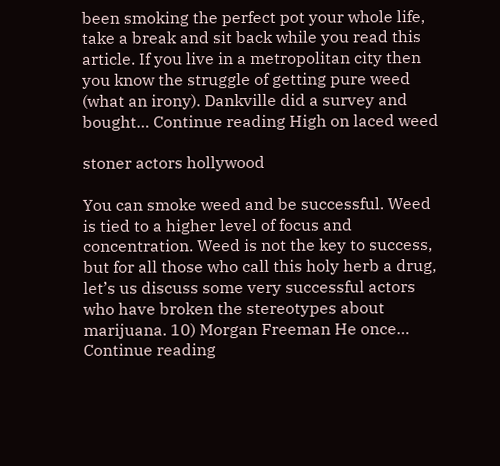been smoking the perfect pot your whole life, take a break and sit back while you read this article. If you live in a metropolitan city then you know the struggle of getting pure weed (what an irony). Dankville did a survey and bought… Continue reading High on laced weed

stoner actors hollywood

You can smoke weed and be successful. Weed is tied to a higher level of focus and concentration. Weed is not the key to success, but for all those who call this holy herb a drug, let’s us discuss some very successful actors who have broken the stereotypes about marijuana. 10) Morgan Freeman He once… Continue reading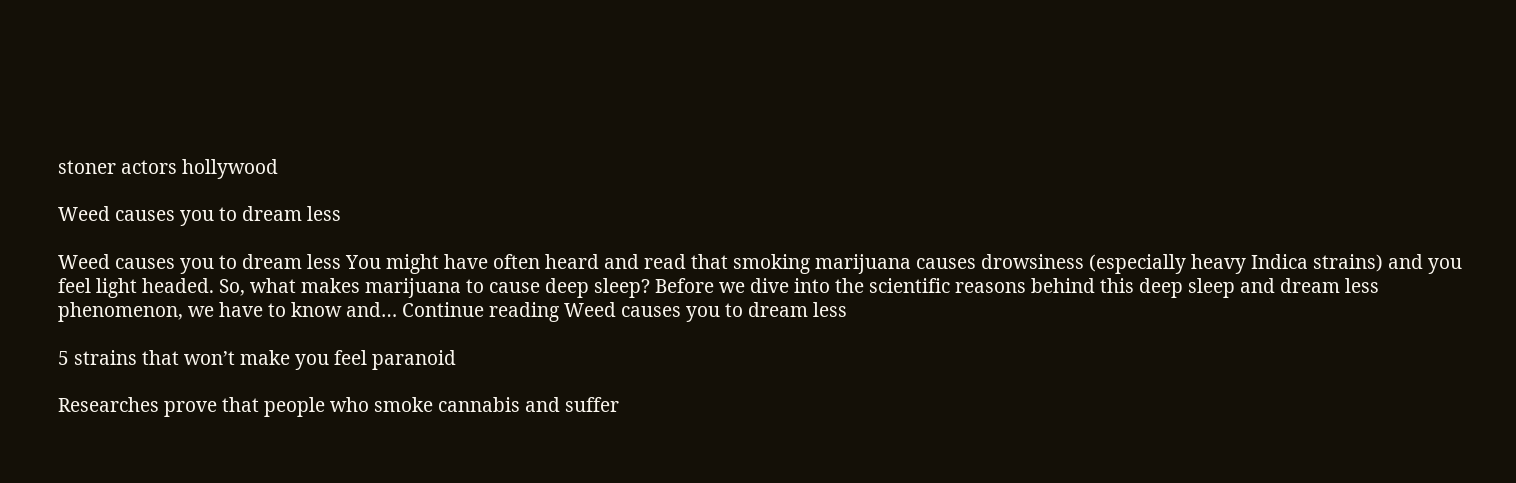stoner actors hollywood

Weed causes you to dream less

Weed causes you to dream less You might have often heard and read that smoking marijuana causes drowsiness (especially heavy Indica strains) and you feel light headed. So, what makes marijuana to cause deep sleep? Before we dive into the scientific reasons behind this deep sleep and dream less phenomenon, we have to know and… Continue reading Weed causes you to dream less

5 strains that won’t make you feel paranoid

Researches prove that people who smoke cannabis and suffer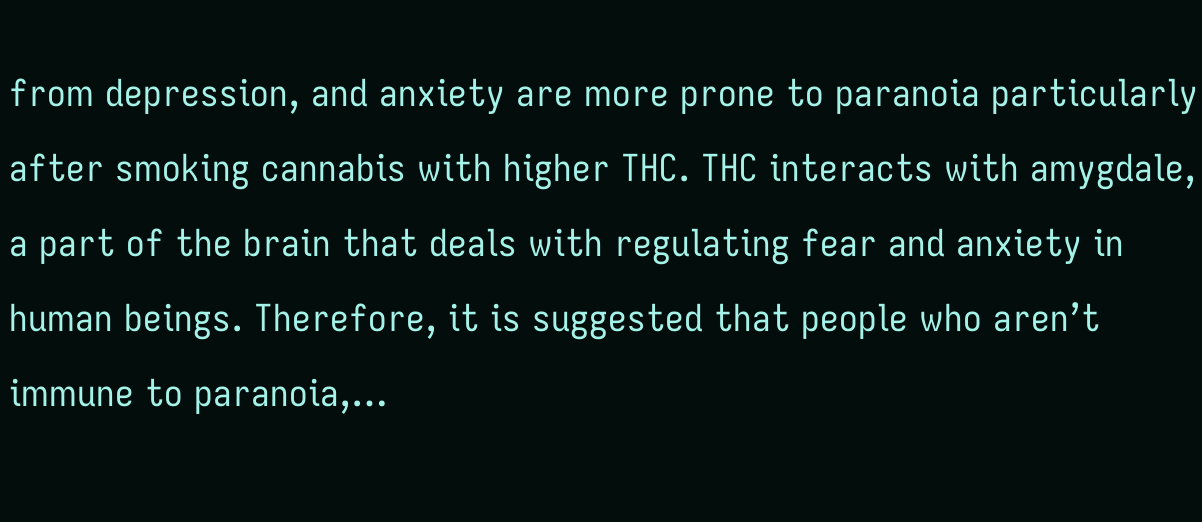from depression, and anxiety are more prone to paranoia particularly after smoking cannabis with higher THC. THC interacts with amygdale, a part of the brain that deals with regulating fear and anxiety in human beings. Therefore, it is suggested that people who aren’t immune to paranoia,…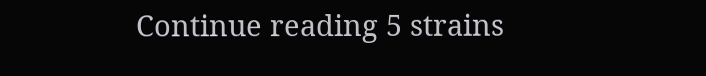Continue reading 5 strains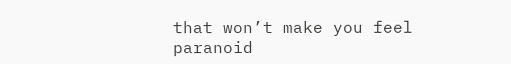that won’t make you feel paranoid